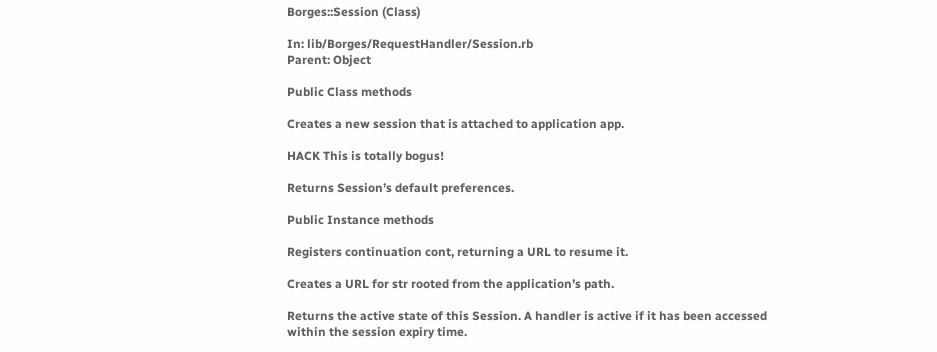Borges::Session (Class)

In: lib/Borges/RequestHandler/Session.rb
Parent: Object

Public Class methods

Creates a new session that is attached to application app.

HACK This is totally bogus!

Returns Session’s default preferences.

Public Instance methods

Registers continuation cont, returning a URL to resume it.

Creates a URL for str rooted from the application’s path.

Returns the active state of this Session. A handler is active if it has been accessed within the session expiry time.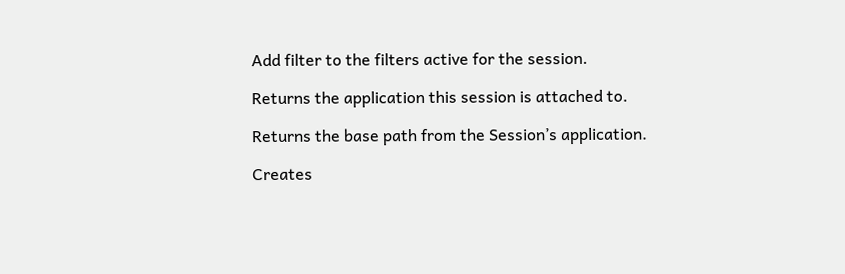Add filter to the filters active for the session.

Returns the application this session is attached to.

Returns the base path from the Session’s application.

Creates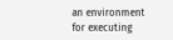an environment for executing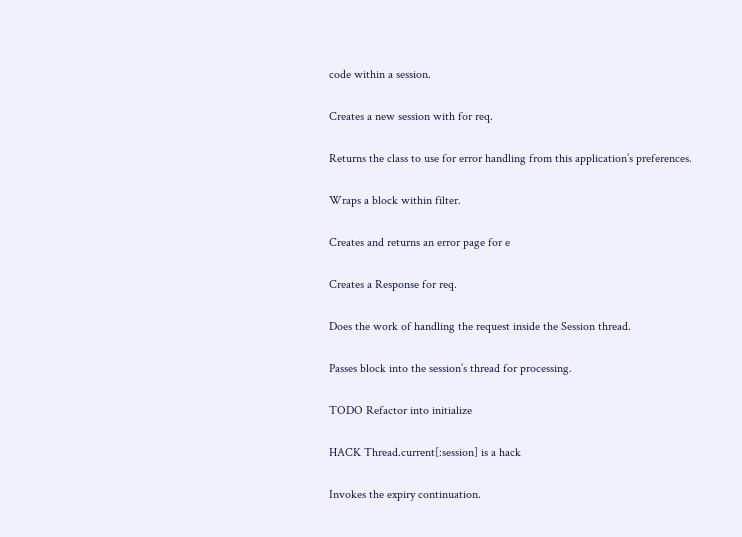code within a session.

Creates a new session with for req.

Returns the class to use for error handling from this application’s preferences.

Wraps a block within filter.

Creates and returns an error page for e

Creates a Response for req.

Does the work of handling the request inside the Session thread.

Passes block into the session’s thread for processing.

TODO Refactor into initialize

HACK Thread.current[:session] is a hack

Invokes the expiry continuation.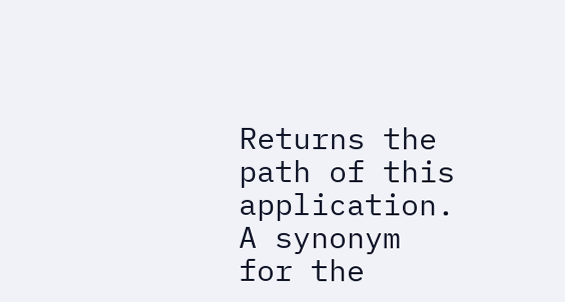Returns the path of this application. A synonym for the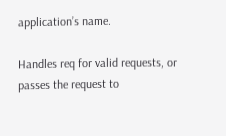application’s name.

Handles req for valid requests, or passes the request to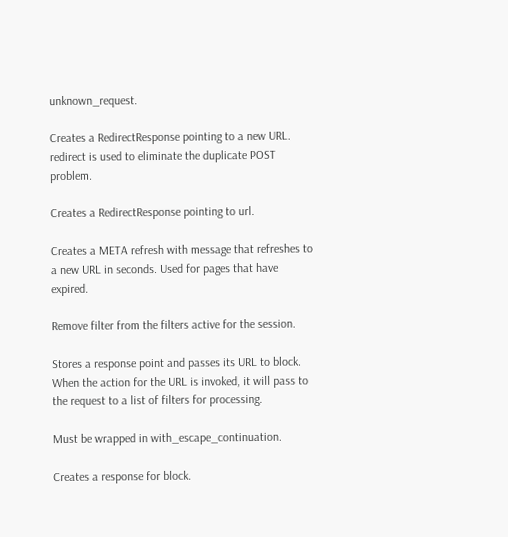unknown_request.

Creates a RedirectResponse pointing to a new URL. redirect is used to eliminate the duplicate POST problem.

Creates a RedirectResponse pointing to url.

Creates a META refresh with message that refreshes to a new URL in seconds. Used for pages that have expired.

Remove filter from the filters active for the session.

Stores a response point and passes its URL to block. When the action for the URL is invoked, it will pass to the request to a list of filters for processing.

Must be wrapped in with_escape_continuation.

Creates a response for block.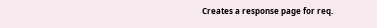Creates a response page for req.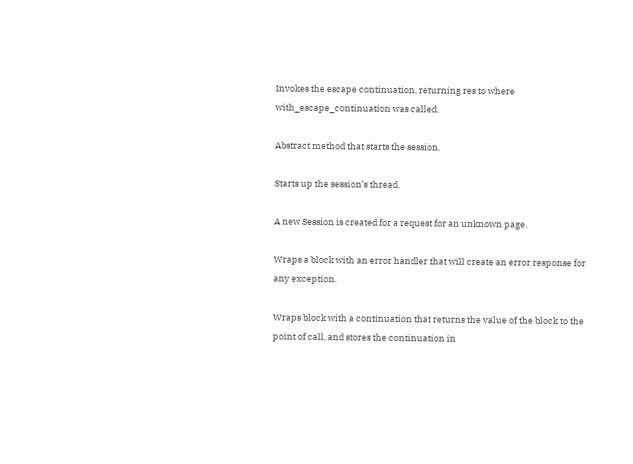Invokes the escape continuation, returning res to where with_escape_continuation was called.

Abstract method that starts the session.

Starts up the session’s thread.

A new Session is created for a request for an unknown page.

Wraps a block with an error handler that will create an error response for any exception.

Wraps block with a continuation that returns the value of the block to the point of call, and stores the continuation in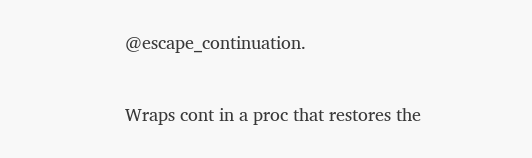@escape_continuation.

Wraps cont in a proc that restores the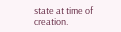state at time of creation.